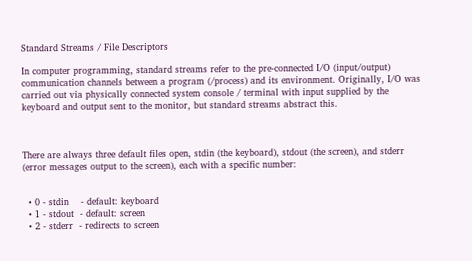Standard Streams / File Descriptors

In computer programming, standard streams refer to the pre-connected I/O (input/output) communication channels between a program (/process) and its environment. Originally, I/O was carried out via physically connected system console / terminal with input supplied by the keyboard and output sent to the monitor, but standard streams abstract this.



There are always three default files open, stdin (the keyboard), stdout (the screen), and stderr (error messages output to the screen), each with a specific number:


  • 0 - stdin    - default: keyboard
  • 1 - stdout  - default: screen
  • 2 - stderr  - redirects to screen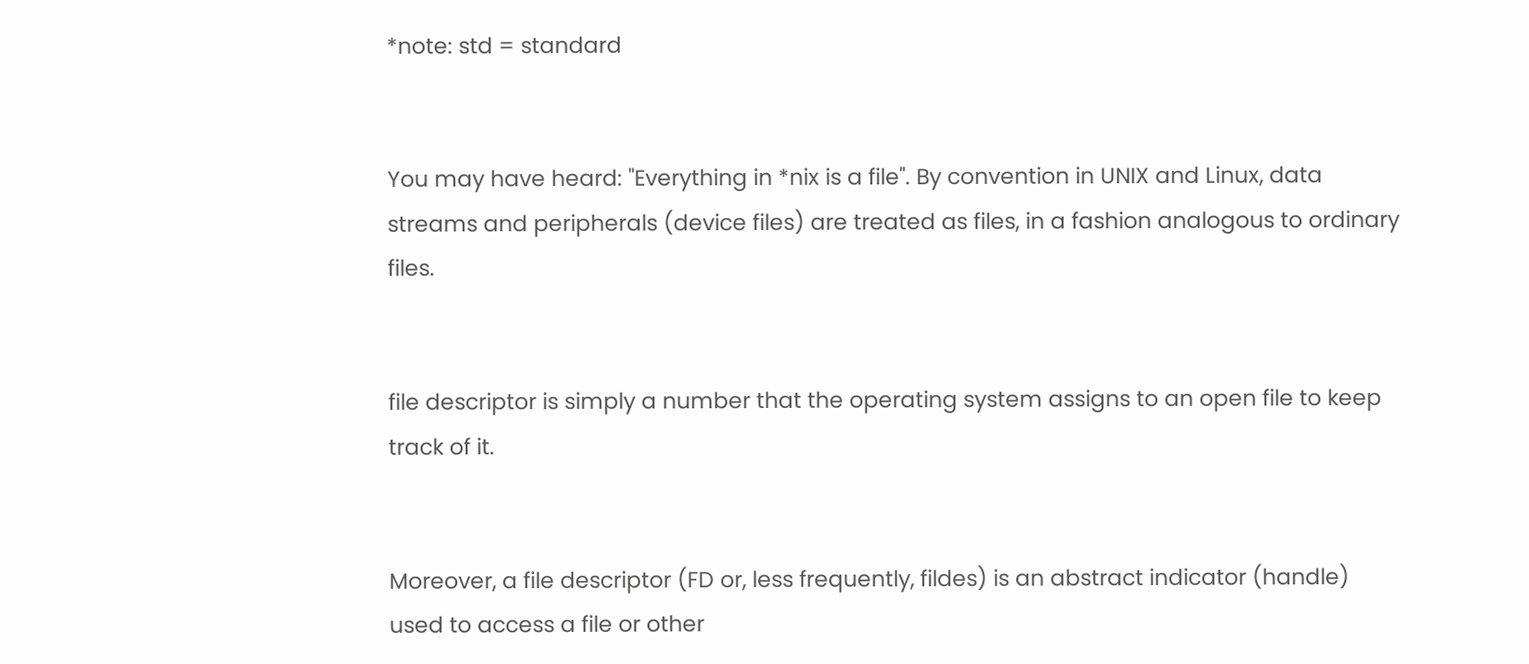*note: std = standard


You may have heard: "Everything in *nix is a file". By convention in UNIX and Linux, data streams and peripherals (device files) are treated as files, in a fashion analogous to ordinary files.


file descriptor is simply a number that the operating system assigns to an open file to keep track of it.


Moreover, a file descriptor (FD or, less frequently, fildes) is an abstract indicator (handle) used to access a file or other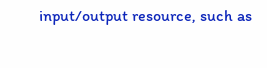input/output resource, such as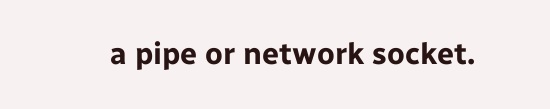a pipe or network socket.